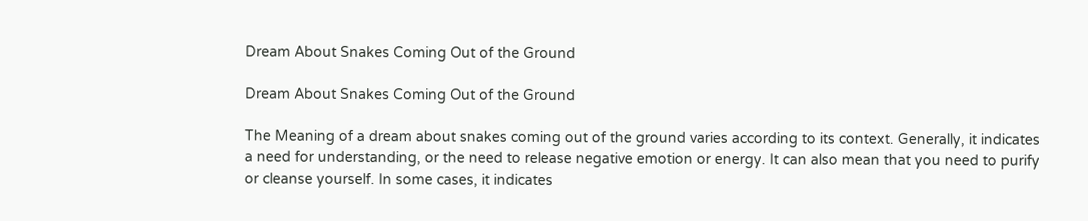Dream About Snakes Coming Out of the Ground

Dream About Snakes Coming Out of the Ground

The Meaning of a dream about snakes coming out of the ground varies according to its context. Generally, it indicates a need for understanding, or the need to release negative emotion or energy. It can also mean that you need to purify or cleanse yourself. In some cases, it indicates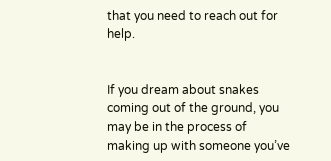that you need to reach out for help.


If you dream about snakes coming out of the ground, you may be in the process of making up with someone you’ve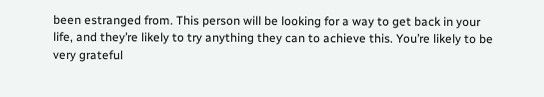been estranged from. This person will be looking for a way to get back in your life, and they’re likely to try anything they can to achieve this. You’re likely to be very grateful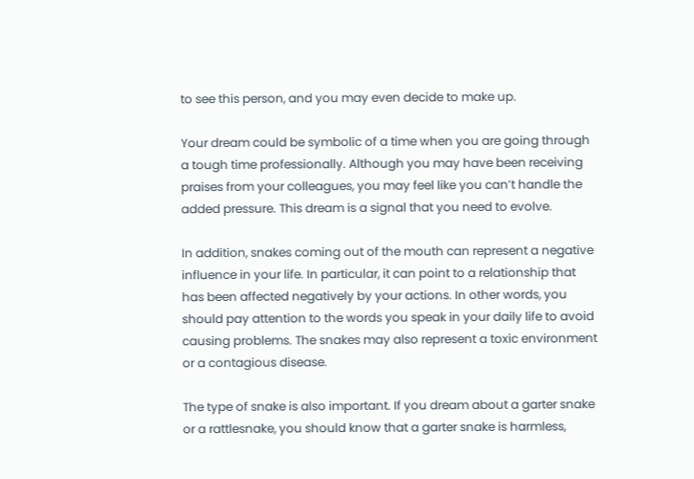to see this person, and you may even decide to make up.

Your dream could be symbolic of a time when you are going through a tough time professionally. Although you may have been receiving praises from your colleagues, you may feel like you can’t handle the added pressure. This dream is a signal that you need to evolve.

In addition, snakes coming out of the mouth can represent a negative influence in your life. In particular, it can point to a relationship that has been affected negatively by your actions. In other words, you should pay attention to the words you speak in your daily life to avoid causing problems. The snakes may also represent a toxic environment or a contagious disease.

The type of snake is also important. If you dream about a garter snake or a rattlesnake, you should know that a garter snake is harmless,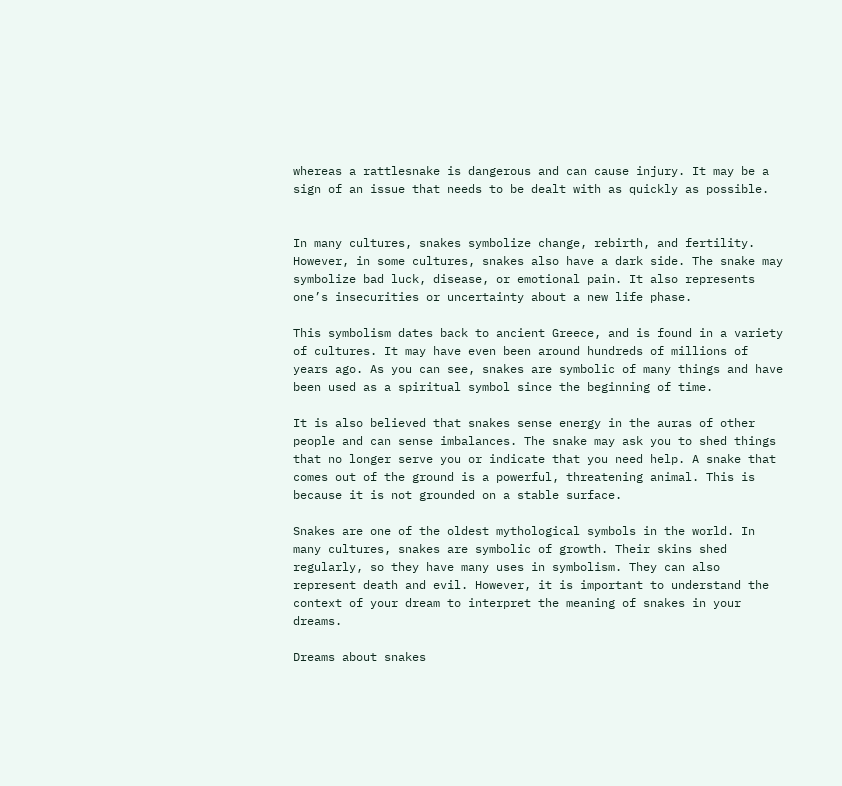whereas a rattlesnake is dangerous and can cause injury. It may be a sign of an issue that needs to be dealt with as quickly as possible.


In many cultures, snakes symbolize change, rebirth, and fertility. However, in some cultures, snakes also have a dark side. The snake may symbolize bad luck, disease, or emotional pain. It also represents one’s insecurities or uncertainty about a new life phase.

This symbolism dates back to ancient Greece, and is found in a variety of cultures. It may have even been around hundreds of millions of years ago. As you can see, snakes are symbolic of many things and have been used as a spiritual symbol since the beginning of time.

It is also believed that snakes sense energy in the auras of other people and can sense imbalances. The snake may ask you to shed things that no longer serve you or indicate that you need help. A snake that comes out of the ground is a powerful, threatening animal. This is because it is not grounded on a stable surface.

Snakes are one of the oldest mythological symbols in the world. In many cultures, snakes are symbolic of growth. Their skins shed regularly, so they have many uses in symbolism. They can also represent death and evil. However, it is important to understand the context of your dream to interpret the meaning of snakes in your dreams.

Dreams about snakes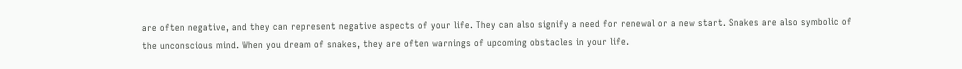are often negative, and they can represent negative aspects of your life. They can also signify a need for renewal or a new start. Snakes are also symbolic of the unconscious mind. When you dream of snakes, they are often warnings of upcoming obstacles in your life.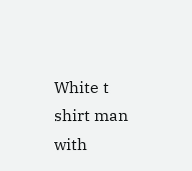White t shirt man with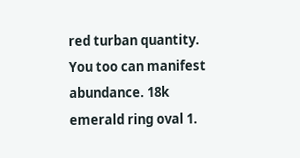red turban quantity. You too can manifest abundance. 18k emerald ring oval 1.